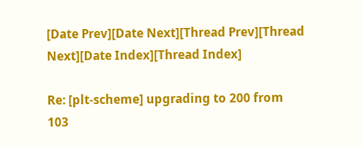[Date Prev][Date Next][Thread Prev][Thread Next][Date Index][Thread Index]

Re: [plt-scheme] upgrading to 200 from 103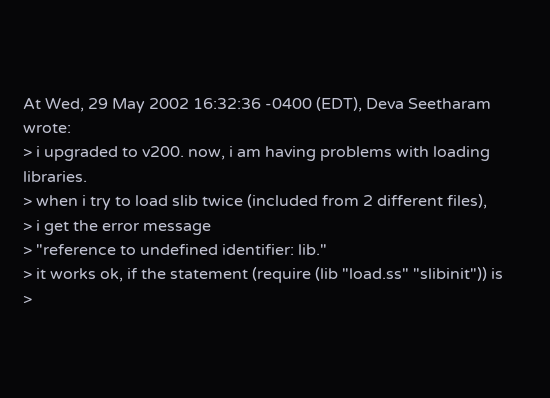At Wed, 29 May 2002 16:32:36 -0400 (EDT), Deva Seetharam wrote:
> i upgraded to v200. now, i am having problems with loading libraries.
> when i try to load slib twice (included from 2 different files),
> i get the error message
> "reference to undefined identifier: lib."
> it works ok, if the statement (require (lib "load.ss" "slibinit")) is
>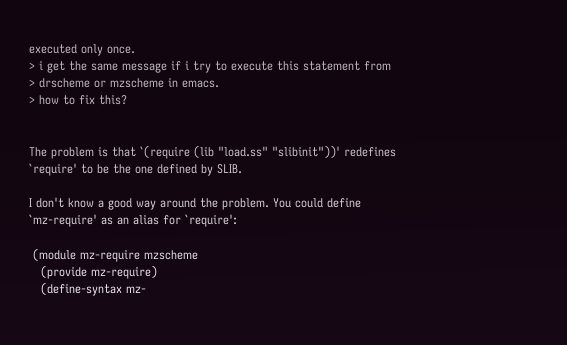executed only once.
> i get the same message if i try to execute this statement from
> drscheme or mzscheme in emacs.
> how to fix this?


The problem is that `(require (lib "load.ss" "slibinit"))' redefines
`require' to be the one defined by SLIB.

I don't know a good way around the problem. You could define
`mz-require' as an alias for `require':

 (module mz-require mzscheme
   (provide mz-require)
   (define-syntax mz-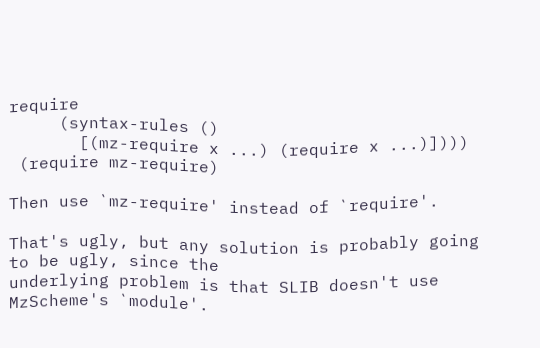require
     (syntax-rules ()
       [(mz-require x ...) (require x ...)])))
 (require mz-require)

Then use `mz-require' instead of `require'.

That's ugly, but any solution is probably going to be ugly, since the
underlying problem is that SLIB doesn't use MzScheme's `module'.